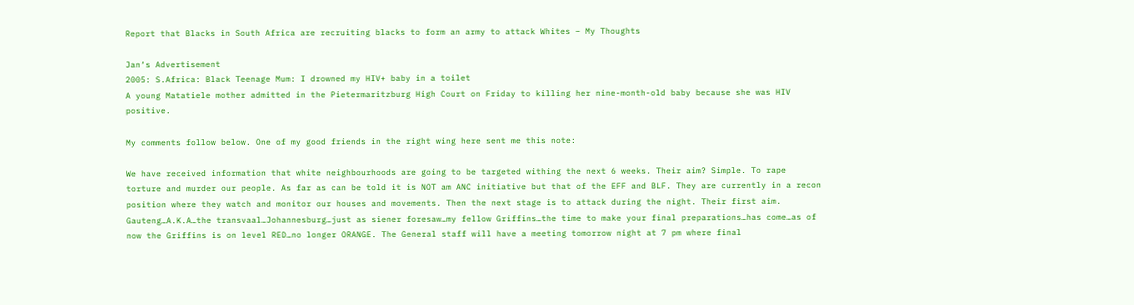Report that Blacks in South Africa are recruiting blacks to form an army to attack Whites – My Thoughts

Jan‘s Advertisement
2005: S.Africa: Black Teenage Mum: I drowned my HIV+ baby in a toilet
A young Matatiele mother admitted in the Pietermaritzburg High Court on Friday to killing her nine-month-old baby because she was HIV positive.

My comments follow below. One of my good friends in the right wing here sent me this note:

We have received information that white neighbourhoods are going to be targeted withing the next 6 weeks. Their aim? Simple. To rape torture and murder our people. As far as can be told it is NOT am ANC initiative but that of the EFF and BLF. They are currently in a recon position where they watch and monitor our houses and movements. Then the next stage is to attack during the night. Their first aim. Gauteng…A.K.A…the transvaal…Johannesburg…just as siener foresaw…my fellow Griffins…the time to make your final preparations…has come…as of now the Griffins is on level RED…no longer ORANGE. The General staff will have a meeting tomorrow night at 7 pm where final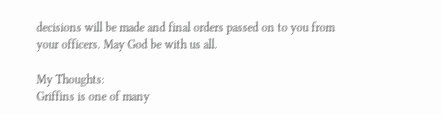decisions will be made and final orders passed on to you from your officers. May God be with us all.

My Thoughts:
Griffins is one of many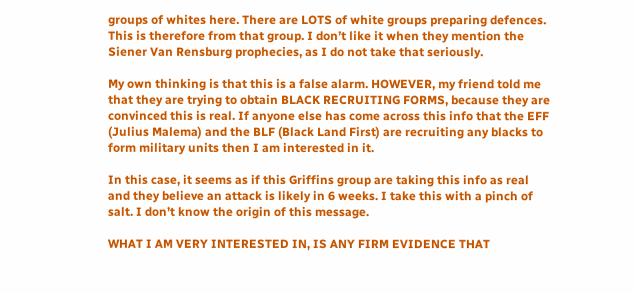groups of whites here. There are LOTS of white groups preparing defences. This is therefore from that group. I don’t like it when they mention the Siener Van Rensburg prophecies, as I do not take that seriously.

My own thinking is that this is a false alarm. HOWEVER, my friend told me that they are trying to obtain BLACK RECRUITING FORMS, because they are convinced this is real. If anyone else has come across this info that the EFF (Julius Malema) and the BLF (Black Land First) are recruiting any blacks to form military units then I am interested in it.

In this case, it seems as if this Griffins group are taking this info as real and they believe an attack is likely in 6 weeks. I take this with a pinch of salt. I don’t know the origin of this message.

WHAT I AM VERY INTERESTED IN, IS ANY FIRM EVIDENCE THAT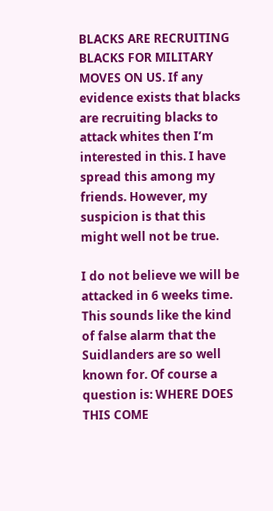BLACKS ARE RECRUITING BLACKS FOR MILITARY MOVES ON US. If any evidence exists that blacks are recruiting blacks to attack whites then I’m interested in this. I have spread this among my friends. However, my suspicion is that this might well not be true.

I do not believe we will be attacked in 6 weeks time. This sounds like the kind of false alarm that the Suidlanders are so well known for. Of course a question is: WHERE DOES THIS COME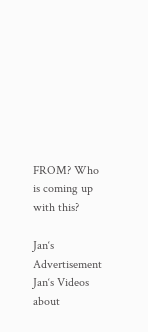FROM? Who is coming up with this?

Jan‘s Advertisement
Jan‘s Videos about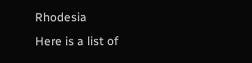Rhodesia
Here is a list of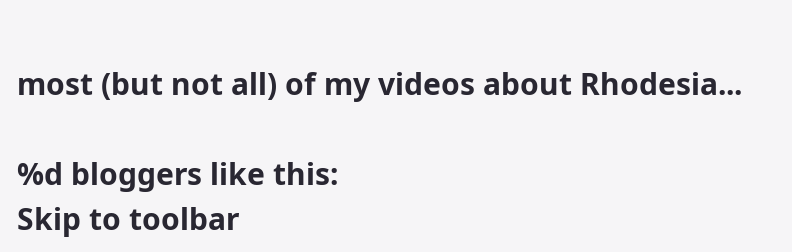most (but not all) of my videos about Rhodesia...

%d bloggers like this:
Skip to toolbar